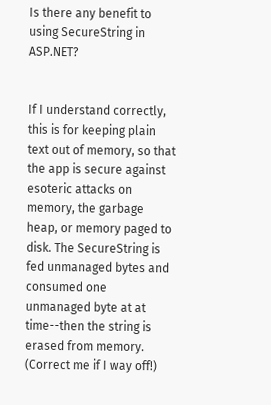Is there any benefit to using SecureString in ASP.NET?


If I understand correctly, this is for keeping plain text out of memory, so that the app is secure against esoteric attacks on memory, the garbage heap, or memory paged to disk. The SecureString is fed unmanaged bytes and consumed one unmanaged byte at at time--then the string is erased from memory. (Correct me if I way off!)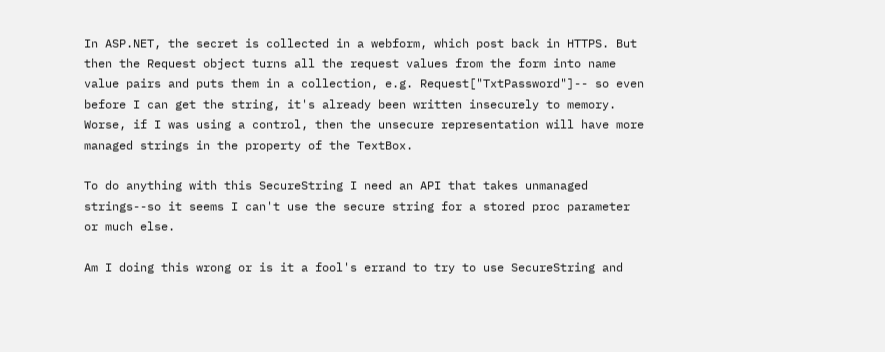In ASP.NET, the secret is collected in a webform, which post back in HTTPS. But then the Request object turns all the request values from the form into name value pairs and puts them in a collection, e.g. Request["TxtPassword"]-- so even before I can get the string, it's already been written insecurely to memory. Worse, if I was using a control, then the unsecure representation will have more managed strings in the property of the TextBox.

To do anything with this SecureString I need an API that takes unmanaged strings--so it seems I can't use the secure string for a stored proc parameter or much else.

Am I doing this wrong or is it a fool's errand to try to use SecureString and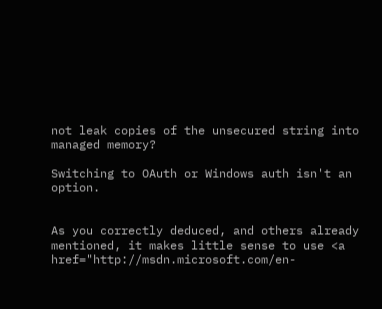not leak copies of the unsecured string into managed memory?

Switching to OAuth or Windows auth isn't an option.


As you correctly deduced, and others already mentioned, it makes little sense to use <a href="http://msdn.microsoft.com/en-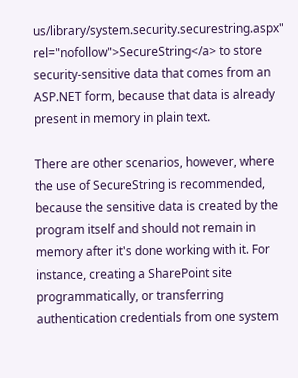us/library/system.security.securestring.aspx" rel="nofollow">SecureString</a> to store security-sensitive data that comes from an ASP.NET form, because that data is already present in memory in plain text.

There are other scenarios, however, where the use of SecureString is recommended, because the sensitive data is created by the program itself and should not remain in memory after it's done working with it. For instance, creating a SharePoint site programmatically, or transferring authentication credentials from one system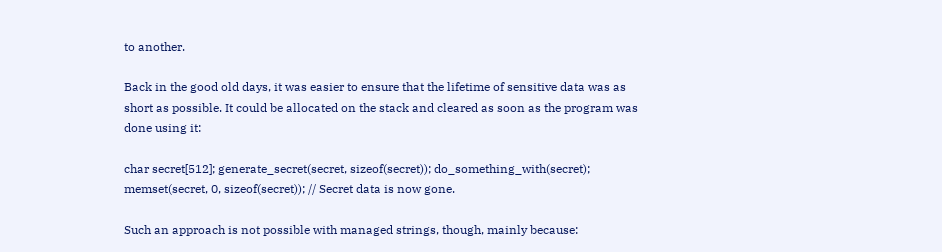to another.

Back in the good old days, it was easier to ensure that the lifetime of sensitive data was as short as possible. It could be allocated on the stack and cleared as soon as the program was done using it:

char secret[512]; generate_secret(secret, sizeof(secret)); do_something_with(secret); memset(secret, 0, sizeof(secret)); // Secret data is now gone.

Such an approach is not possible with managed strings, though, mainly because: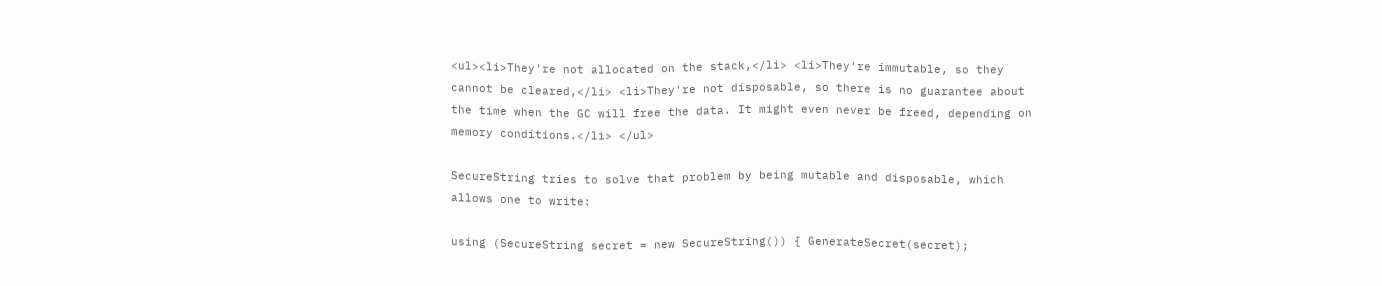<ul><li>They're not allocated on the stack,</li> <li>They're immutable, so they cannot be cleared,</li> <li>They're not disposable, so there is no guarantee about the time when the GC will free the data. It might even never be freed, depending on memory conditions.</li> </ul>

SecureString tries to solve that problem by being mutable and disposable, which allows one to write:

using (SecureString secret = new SecureString()) { GenerateSecret(secret);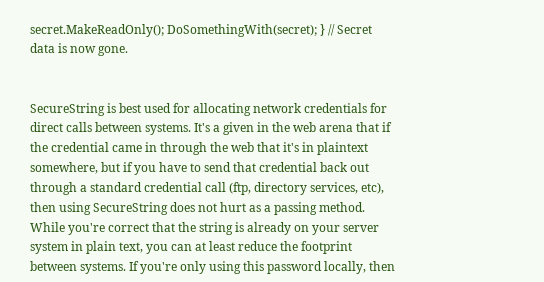secret.MakeReadOnly(); DoSomethingWith(secret); } // Secret data is now gone.


SecureString is best used for allocating network credentials for direct calls between systems. It's a given in the web arena that if the credential came in through the web that it's in plaintext somewhere, but if you have to send that credential back out through a standard credential call (ftp, directory services, etc), then using SecureString does not hurt as a passing method. While you're correct that the string is already on your server system in plain text, you can at least reduce the footprint between systems. If you're only using this password locally, then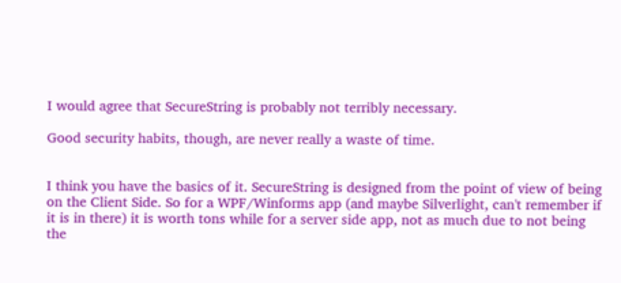I would agree that SecureString is probably not terribly necessary.

Good security habits, though, are never really a waste of time.


I think you have the basics of it. SecureString is designed from the point of view of being on the Client Side. So for a WPF/Winforms app (and maybe Silverlight, can't remember if it is in there) it is worth tons while for a server side app, not as much due to not being the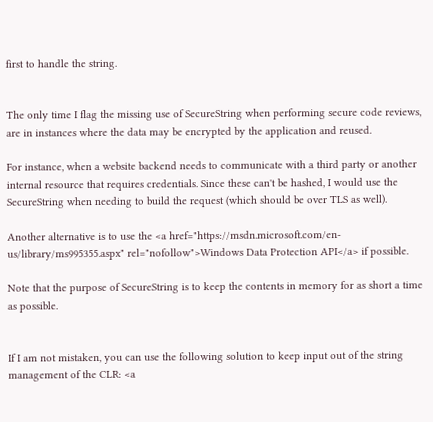first to handle the string.


The only time I flag the missing use of SecureString when performing secure code reviews, are in instances where the data may be encrypted by the application and reused.

For instance, when a website backend needs to communicate with a third party or another internal resource that requires credentials. Since these can't be hashed, I would use the SecureString when needing to build the request (which should be over TLS as well).

Another alternative is to use the <a href="https://msdn.microsoft.com/en-us/library/ms995355.aspx" rel="nofollow">Windows Data Protection API</a> if possible.

Note that the purpose of SecureString is to keep the contents in memory for as short a time as possible.


If I am not mistaken, you can use the following solution to keep input out of the string management of the CLR: <a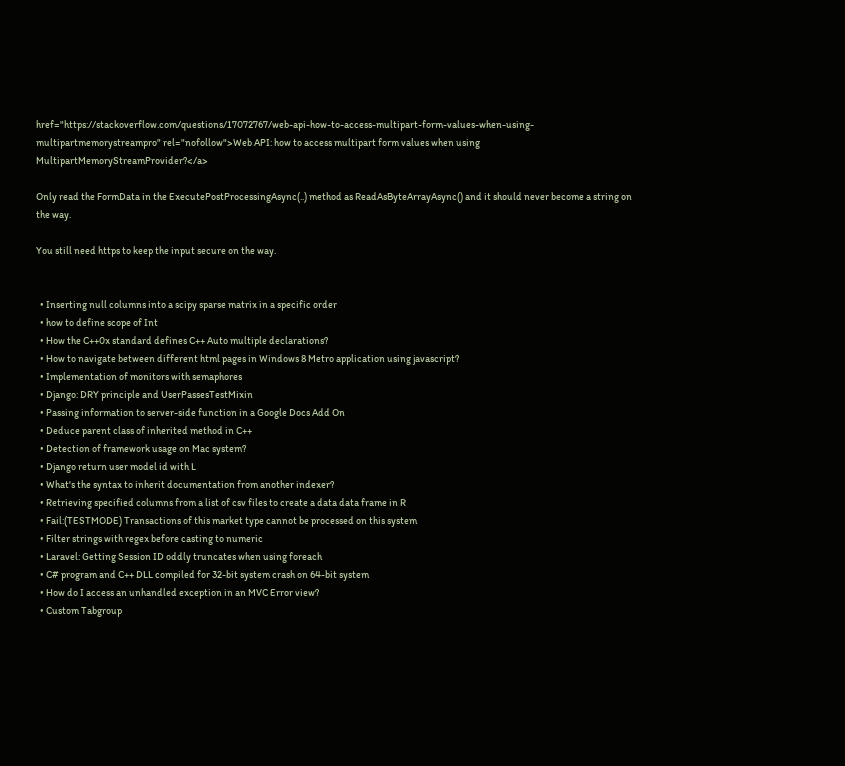href="https://stackoverflow.com/questions/17072767/web-api-how-to-access-multipart-form-values-when-using-multipartmemorystreampro" rel="nofollow">Web API: how to access multipart form values when using MultipartMemoryStreamProvider?</a>

Only read the FormData in the ExecutePostProcessingAsync(..) method as ReadAsByteArrayAsync() and it should never become a string on the way.

You still need https to keep the input secure on the way.


  • Inserting null columns into a scipy sparse matrix in a specific order
  • how to define scope of Int
  • How the C++0x standard defines C++ Auto multiple declarations?
  • How to navigate between different html pages in Windows 8 Metro application using javascript?
  • Implementation of monitors with semaphores
  • Django: DRY principle and UserPassesTestMixin
  • Passing information to server-side function in a Google Docs Add On
  • Deduce parent class of inherited method in C++
  • Detection of framework usage on Mac system?
  • Django return user model id with L
  • What's the syntax to inherit documentation from another indexer?
  • Retrieving specified columns from a list of csv files to create a data data frame in R
  • Fail:(TESTMODE) Transactions of this market type cannot be processed on this system
  • Filter strings with regex before casting to numeric
  • Laravel: Getting Session ID oddly truncates when using foreach
  • C# program and C++ DLL compiled for 32-bit system crash on 64-bit system
  • How do I access an unhandled exception in an MVC Error view?
  • Custom Tabgroup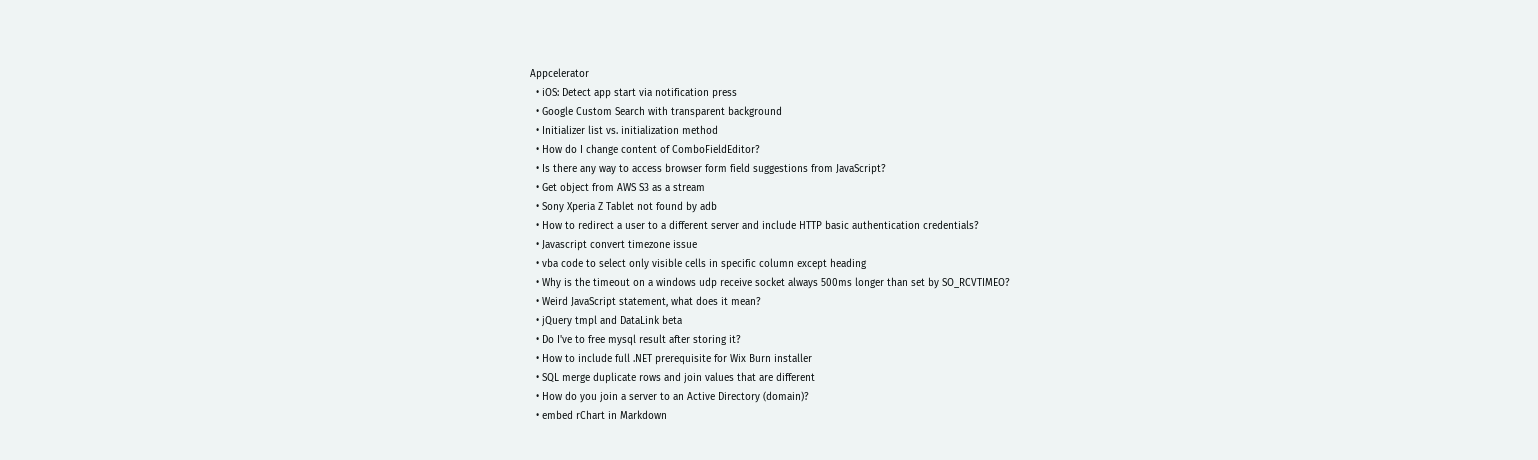Appcelerator
  • iOS: Detect app start via notification press
  • Google Custom Search with transparent background
  • Initializer list vs. initialization method
  • How do I change content of ComboFieldEditor?
  • Is there any way to access browser form field suggestions from JavaScript?
  • Get object from AWS S3 as a stream
  • Sony Xperia Z Tablet not found by adb
  • How to redirect a user to a different server and include HTTP basic authentication credentials?
  • Javascript convert timezone issue
  • vba code to select only visible cells in specific column except heading
  • Why is the timeout on a windows udp receive socket always 500ms longer than set by SO_RCVTIMEO?
  • Weird JavaScript statement, what does it mean?
  • jQuery tmpl and DataLink beta
  • Do I've to free mysql result after storing it?
  • How to include full .NET prerequisite for Wix Burn installer
  • SQL merge duplicate rows and join values that are different
  • How do you join a server to an Active Directory (domain)?
  • embed rChart in Markdown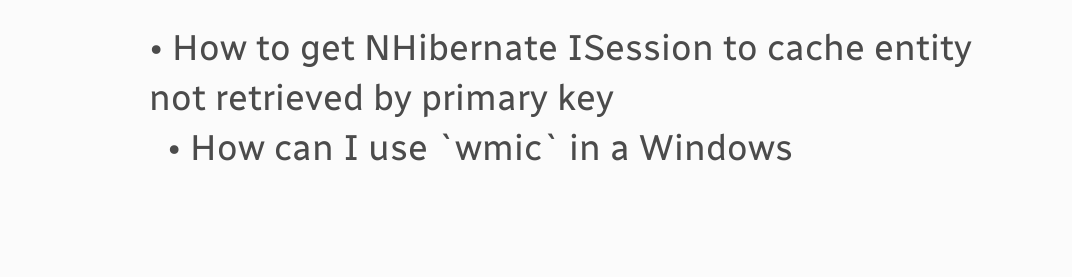• How to get NHibernate ISession to cache entity not retrieved by primary key
  • How can I use `wmic` in a Windows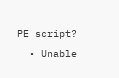PE script?
  • Unable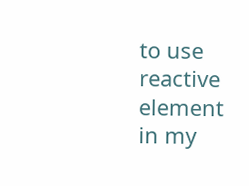to use reactive element in my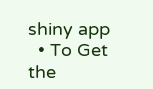shiny app
  • To Get the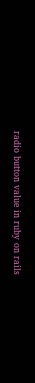radio button value in ruby on rails